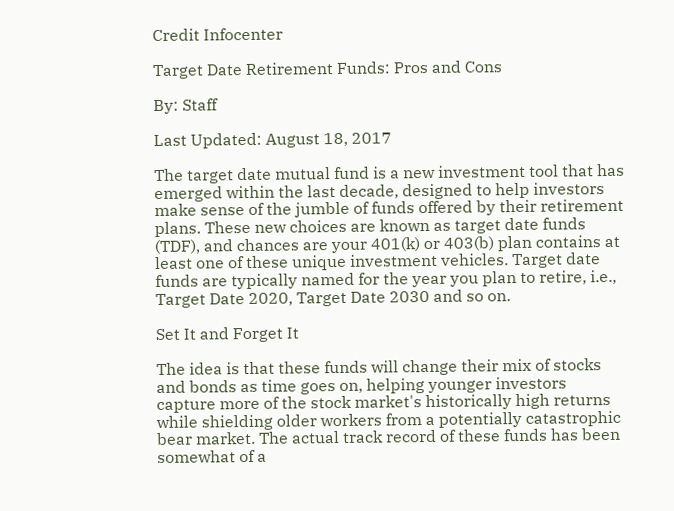Credit Infocenter

Target Date Retirement Funds: Pros and Cons

By: Staff

Last Updated: August 18, 2017

The target date mutual fund is a new investment tool that has emerged within the last decade, designed to help investors make sense of the jumble of funds offered by their retirement plans. These new choices are known as target date funds (TDF), and chances are your 401(k) or 403(b) plan contains at least one of these unique investment vehicles. Target date funds are typically named for the year you plan to retire, i.e., Target Date 2020, Target Date 2030 and so on.

Set It and Forget It

The idea is that these funds will change their mix of stocks and bonds as time goes on, helping younger investors capture more of the stock market's historically high returns while shielding older workers from a potentially catastrophic bear market. The actual track record of these funds has been somewhat of a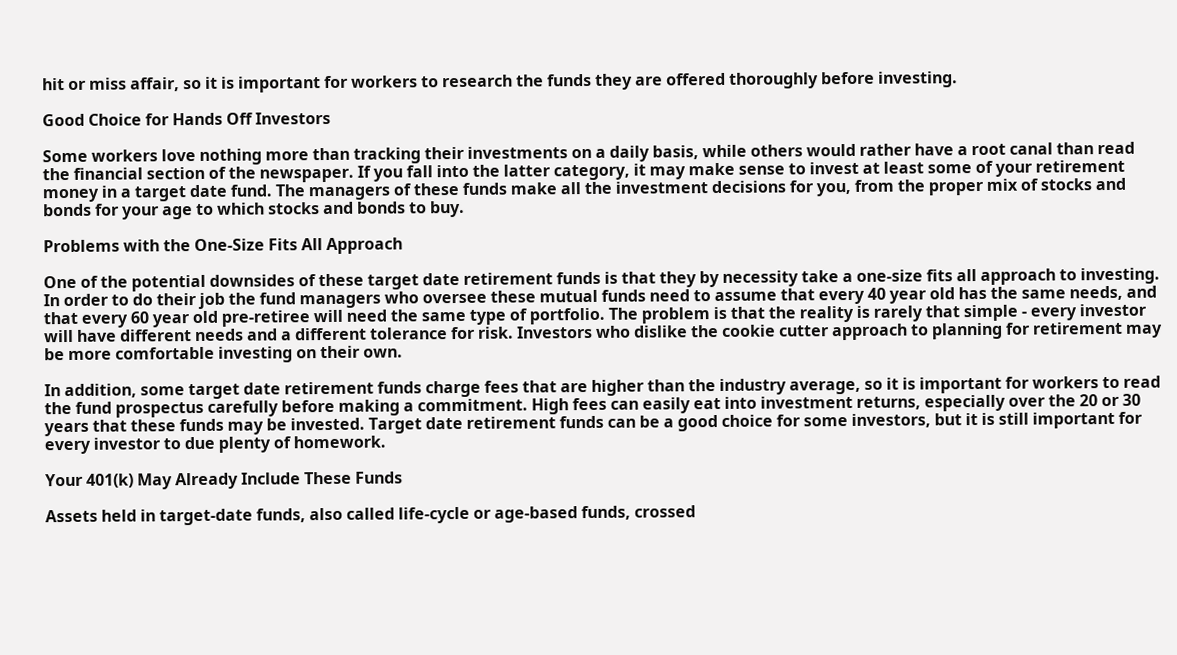hit or miss affair, so it is important for workers to research the funds they are offered thoroughly before investing.

Good Choice for Hands Off Investors

Some workers love nothing more than tracking their investments on a daily basis, while others would rather have a root canal than read the financial section of the newspaper. If you fall into the latter category, it may make sense to invest at least some of your retirement money in a target date fund. The managers of these funds make all the investment decisions for you, from the proper mix of stocks and bonds for your age to which stocks and bonds to buy.

Problems with the One-Size Fits All Approach

One of the potential downsides of these target date retirement funds is that they by necessity take a one-size fits all approach to investing. In order to do their job the fund managers who oversee these mutual funds need to assume that every 40 year old has the same needs, and that every 60 year old pre-retiree will need the same type of portfolio. The problem is that the reality is rarely that simple - every investor will have different needs and a different tolerance for risk. Investors who dislike the cookie cutter approach to planning for retirement may be more comfortable investing on their own.

In addition, some target date retirement funds charge fees that are higher than the industry average, so it is important for workers to read the fund prospectus carefully before making a commitment. High fees can easily eat into investment returns, especially over the 20 or 30 years that these funds may be invested. Target date retirement funds can be a good choice for some investors, but it is still important for every investor to due plenty of homework.

Your 401(k) May Already Include These Funds

Assets held in target-date funds, also called life-cycle or age-based funds, crossed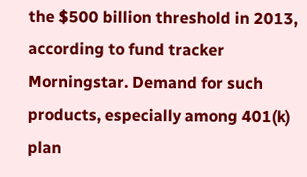the $500 billion threshold in 2013, according to fund tracker Morningstar. Demand for such products, especially among 401(k) plan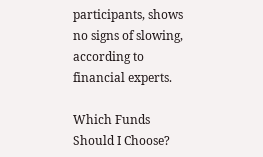participants, shows no signs of slowing, according to financial experts.

Which Funds Should I Choose?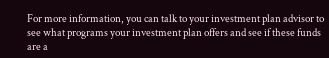For more information, you can talk to your investment plan advisor to see what programs your investment plan offers and see if these funds are a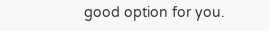good option for you.